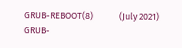GRUB-REBOOT(8)             (July 2021)             GRUB-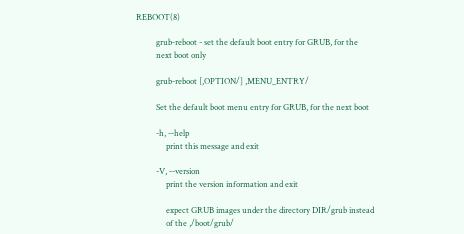REBOOT(8)

          grub-reboot - set the default boot entry for GRUB, for the
          next boot only

          grub-reboot [,OPTION/] ,MENU_ENTRY/

          Set the default boot menu entry for GRUB, for the next boot

          -h, --help
               print this message and exit

          -V, --version
               print the version information and exit

               expect GRUB images under the directory DIR/grub instead
               of the ,/boot/grub/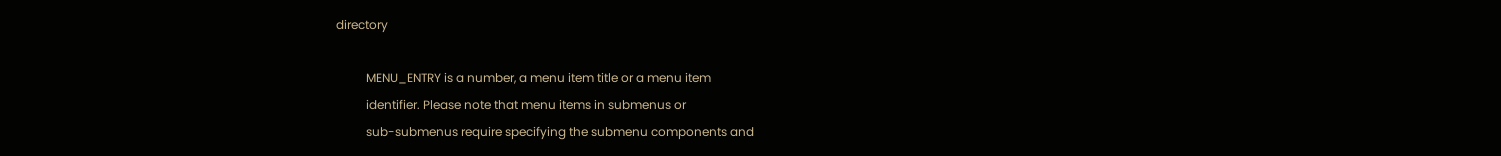directory

          MENU_ENTRY is a number, a menu item title or a menu item
          identifier. Please note that menu items in submenus or
          sub-submenus require specifying the submenu components and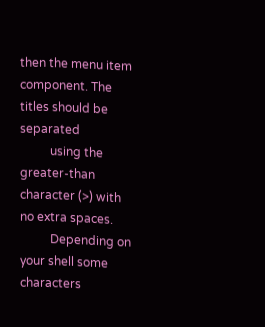then the menu item component. The titles should be separated
          using the greater-than character (>) with no extra spaces.
          Depending on your shell some characters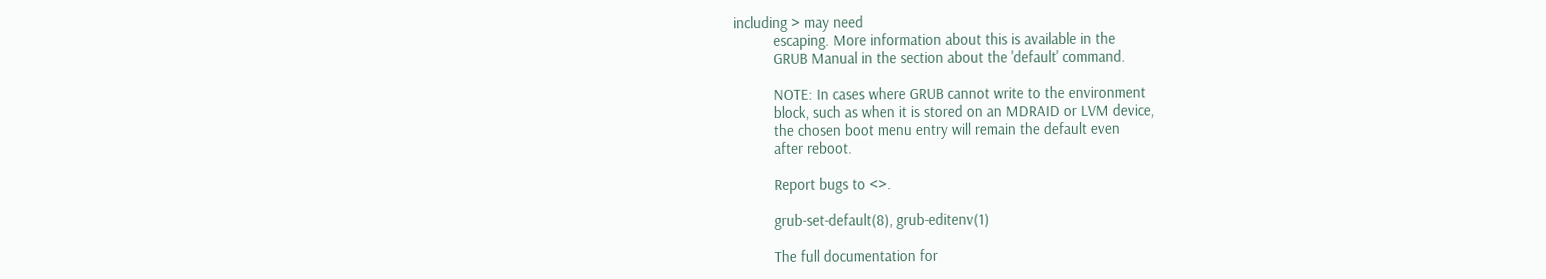including > may need
          escaping. More information about this is available in the
          GRUB Manual in the section about the 'default' command.

          NOTE: In cases where GRUB cannot write to the environment
          block, such as when it is stored on an MDRAID or LVM device,
          the chosen boot menu entry will remain the default even
          after reboot.

          Report bugs to <>.

          grub-set-default(8), grub-editenv(1)

          The full documentation for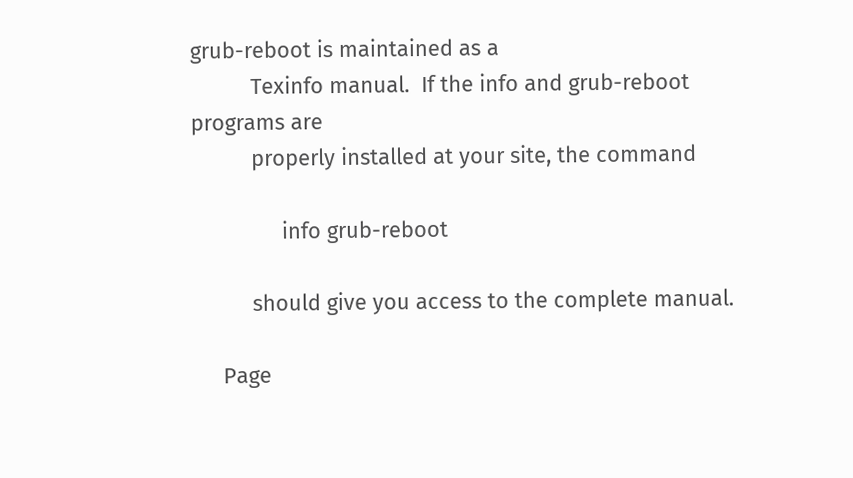grub-reboot is maintained as a
          Texinfo manual.  If the info and grub-reboot programs are
          properly installed at your site, the command

               info grub-reboot

          should give you access to the complete manual.

     Page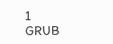1                    GRUB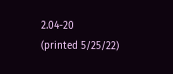2.04-20          (printed 5/25/22)